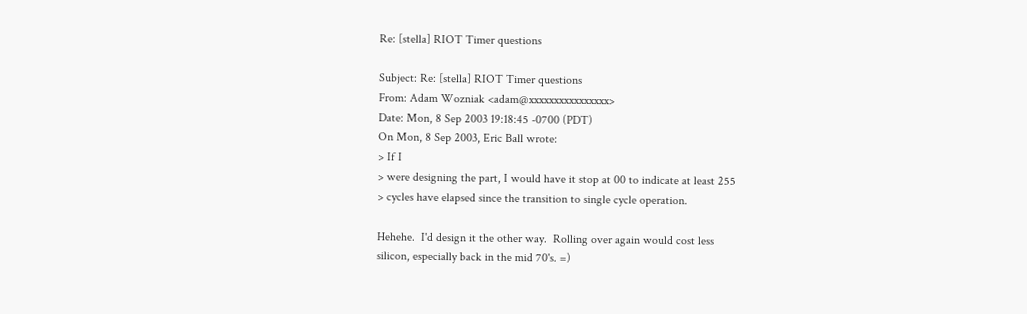Re: [stella] RIOT Timer questions

Subject: Re: [stella] RIOT Timer questions
From: Adam Wozniak <adam@xxxxxxxxxxxxxxxx>
Date: Mon, 8 Sep 2003 19:18:45 -0700 (PDT)
On Mon, 8 Sep 2003, Eric Ball wrote:
> If I
> were designing the part, I would have it stop at 00 to indicate at least 255
> cycles have elapsed since the transition to single cycle operation.

Hehehe.  I'd design it the other way.  Rolling over again would cost less
silicon, especially back in the mid 70's. =)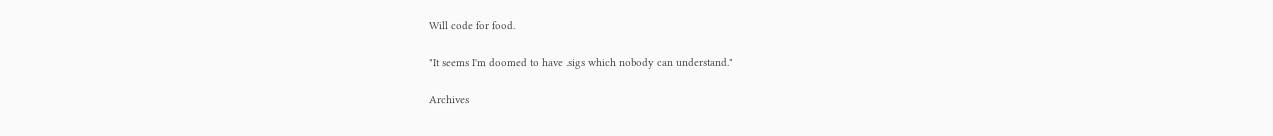Will code for food.

"It seems I'm doomed to have .sigs which nobody can understand."

Archives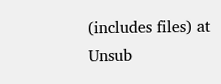(includes files) at
Unsub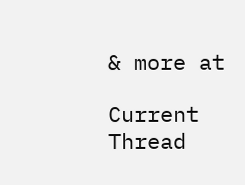& more at

Current Thread